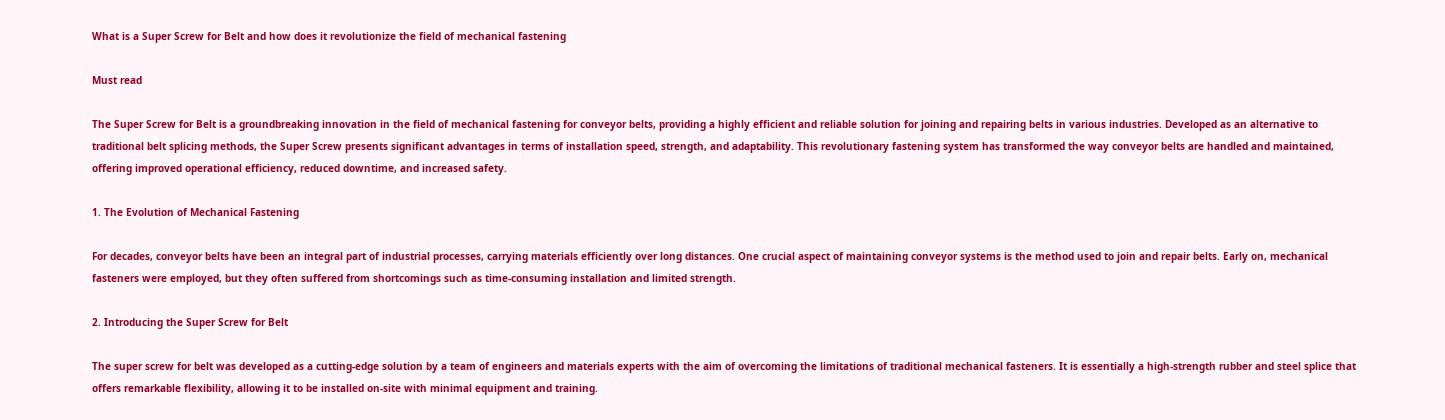What is a Super Screw for Belt and how does it revolutionize the field of mechanical fastening

Must read

The Super Screw for Belt is a groundbreaking innovation in the field of mechanical fastening for conveyor belts, providing a highly efficient and reliable solution for joining and repairing belts in various industries. Developed as an alternative to traditional belt splicing methods, the Super Screw presents significant advantages in terms of installation speed, strength, and adaptability. This revolutionary fastening system has transformed the way conveyor belts are handled and maintained, offering improved operational efficiency, reduced downtime, and increased safety.

1. The Evolution of Mechanical Fastening

For decades, conveyor belts have been an integral part of industrial processes, carrying materials efficiently over long distances. One crucial aspect of maintaining conveyor systems is the method used to join and repair belts. Early on, mechanical fasteners were employed, but they often suffered from shortcomings such as time-consuming installation and limited strength.

2. Introducing the Super Screw for Belt

The super screw for belt was developed as a cutting-edge solution by a team of engineers and materials experts with the aim of overcoming the limitations of traditional mechanical fasteners. It is essentially a high-strength rubber and steel splice that offers remarkable flexibility, allowing it to be installed on-site with minimal equipment and training.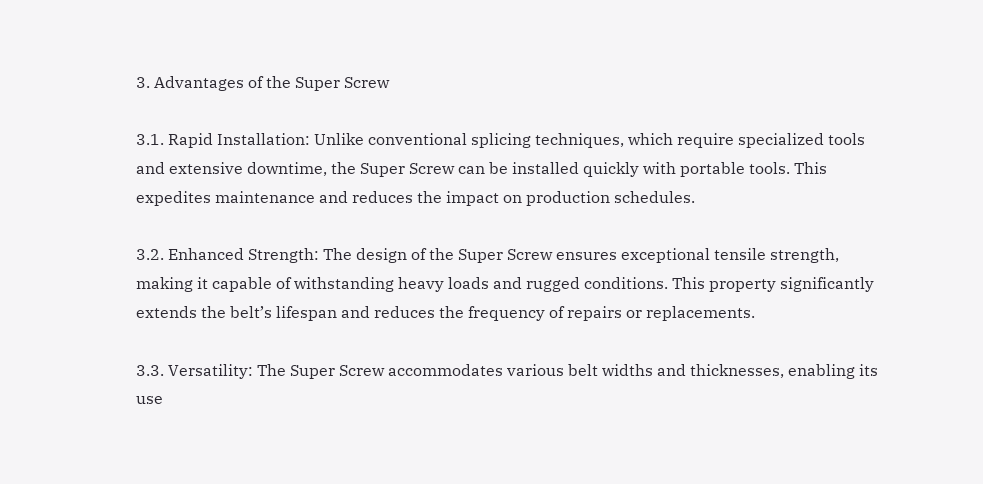3. Advantages of the Super Screw

3.1. Rapid Installation: Unlike conventional splicing techniques, which require specialized tools and extensive downtime, the Super Screw can be installed quickly with portable tools. This expedites maintenance and reduces the impact on production schedules.

3.2. Enhanced Strength: The design of the Super Screw ensures exceptional tensile strength, making it capable of withstanding heavy loads and rugged conditions. This property significantly extends the belt’s lifespan and reduces the frequency of repairs or replacements.

3.3. Versatility: The Super Screw accommodates various belt widths and thicknesses, enabling its use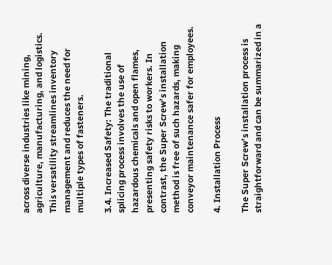across diverse industries like mining, agriculture, manufacturing, and logistics. This versatility streamlines inventory management and reduces the need for multiple types of fasteners.

3.4. Increased Safety: The traditional splicing process involves the use of hazardous chemicals and open flames, presenting safety risks to workers. In contrast, the Super Screw’s installation method is free of such hazards, making conveyor maintenance safer for employees.

4. Installation Process

The Super Screw’s installation process is straightforward and can be summarized in a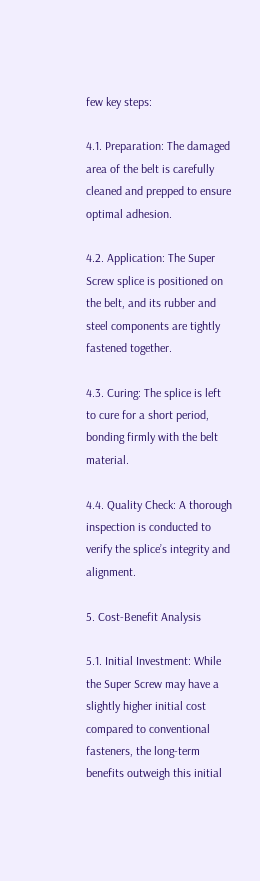few key steps:

4.1. Preparation: The damaged area of the belt is carefully cleaned and prepped to ensure optimal adhesion.

4.2. Application: The Super Screw splice is positioned on the belt, and its rubber and steel components are tightly fastened together.

4.3. Curing: The splice is left to cure for a short period, bonding firmly with the belt material.

4.4. Quality Check: A thorough inspection is conducted to verify the splice’s integrity and alignment.

5. Cost-Benefit Analysis

5.1. Initial Investment: While the Super Screw may have a slightly higher initial cost compared to conventional fasteners, the long-term benefits outweigh this initial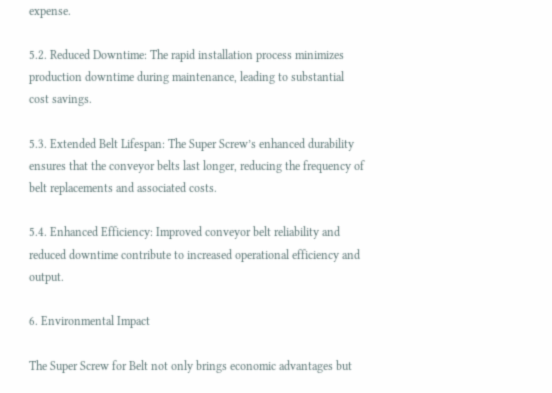expense.

5.2. Reduced Downtime: The rapid installation process minimizes production downtime during maintenance, leading to substantial cost savings.

5.3. Extended Belt Lifespan: The Super Screw’s enhanced durability ensures that the conveyor belts last longer, reducing the frequency of belt replacements and associated costs.

5.4. Enhanced Efficiency: Improved conveyor belt reliability and reduced downtime contribute to increased operational efficiency and output.

6. Environmental Impact

The Super Screw for Belt not only brings economic advantages but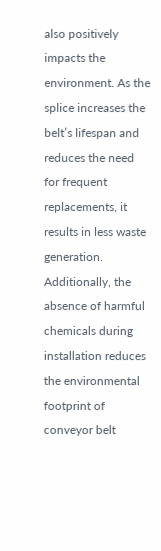also positively impacts the environment. As the splice increases the belt’s lifespan and reduces the need for frequent replacements, it results in less waste generation. Additionally, the absence of harmful chemicals during installation reduces the environmental footprint of conveyor belt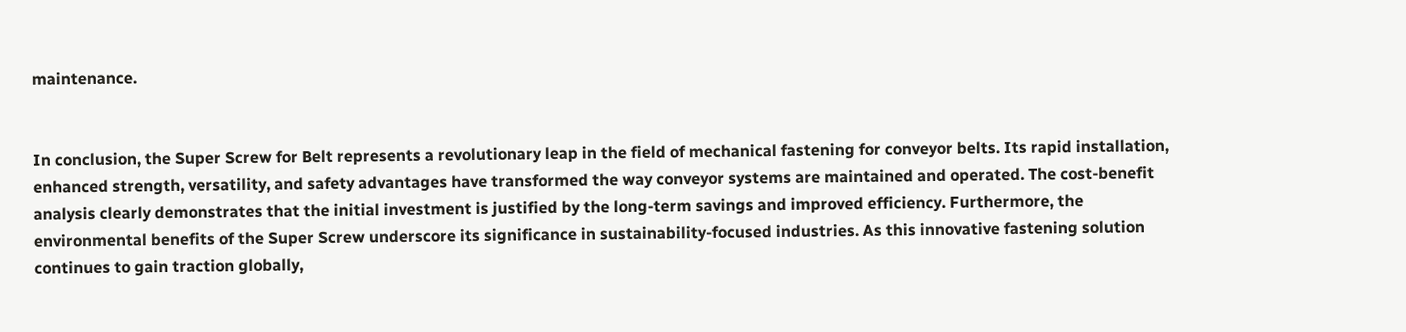maintenance.


In conclusion, the Super Screw for Belt represents a revolutionary leap in the field of mechanical fastening for conveyor belts. Its rapid installation, enhanced strength, versatility, and safety advantages have transformed the way conveyor systems are maintained and operated. The cost-benefit analysis clearly demonstrates that the initial investment is justified by the long-term savings and improved efficiency. Furthermore, the environmental benefits of the Super Screw underscore its significance in sustainability-focused industries. As this innovative fastening solution continues to gain traction globally,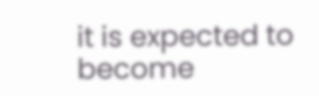it is expected to become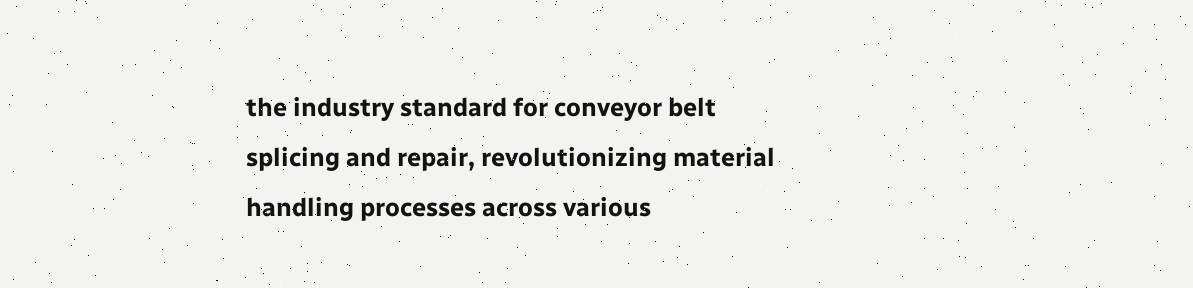the industry standard for conveyor belt splicing and repair, revolutionizing material handling processes across various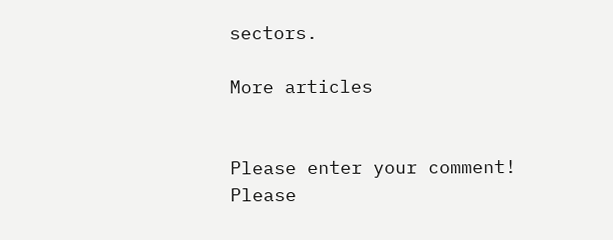sectors.

More articles


Please enter your comment!
Please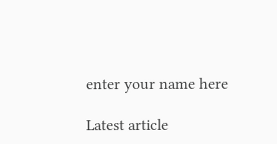enter your name here

Latest article